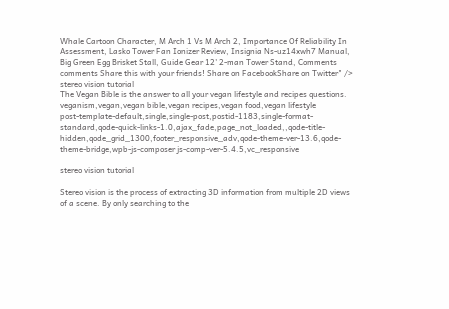Whale Cartoon Character, M Arch 1 Vs M Arch 2, Importance Of Reliability In Assessment, Lasko Tower Fan Ionizer Review, Insignia Ns-uz14xwh7 Manual, Big Green Egg Brisket Stall, Guide Gear 12' 2-man Tower Stand, Comments comments Share this with your friends! Share on FacebookShare on Twitter" />
stereo vision tutorial
The Vegan Bible is the answer to all your vegan lifestyle and recipes questions.
veganism,vegan,vegan bible,vegan recipes,vegan food,vegan lifestyle
post-template-default,single,single-post,postid-1183,single-format-standard,qode-quick-links-1.0,ajax_fade,page_not_loaded,,qode-title-hidden,qode_grid_1300,footer_responsive_adv,qode-theme-ver-13.6,qode-theme-bridge,wpb-js-composer js-comp-ver-5.4.5,vc_responsive

stereo vision tutorial

Stereo vision is the process of extracting 3D information from multiple 2D views of a scene. By only searching to the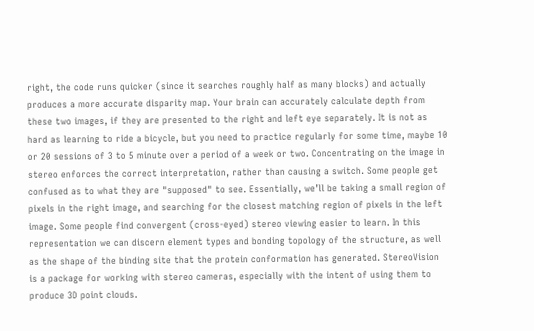right, the code runs quicker (since it searches roughly half as many blocks) and actually produces a more accurate disparity map. Your brain can accurately calculate depth from these two images, if they are presented to the right and left eye separately. It is not as hard as learning to ride a bicycle, but you need to practice regularly for some time, maybe 10 or 20 sessions of 3 to 5 minute over a period of a week or two. Concentrating on the image in stereo enforces the correct interpretation, rather than causing a switch. Some people get confused as to what they are "supposed" to see. Essentially, we’ll be taking a small region of pixels in the right image, and searching for the closest matching region of pixels in the left image. Some people find convergent (cross-eyed) stereo viewing easier to learn. In this representation we can discern element types and bonding topology of the structure, as well as the shape of the binding site that the protein conformation has generated. StereoVision is a package for working with stereo cameras, especially with the intent of using them to produce 3D point clouds.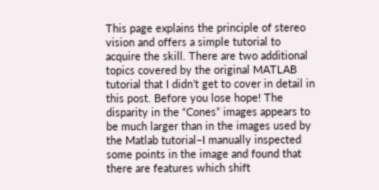This page explains the principle of stereo vision and offers a simple tutorial to acquire the skill. There are two additional topics covered by the original MATLAB tutorial that I didn’t get to cover in detail in this post. Before you lose hope! The disparity in the “Cones” images appears to be much larger than in the images used by the Matlab tutorial–I manually inspected some points in the image and found that there are features which shift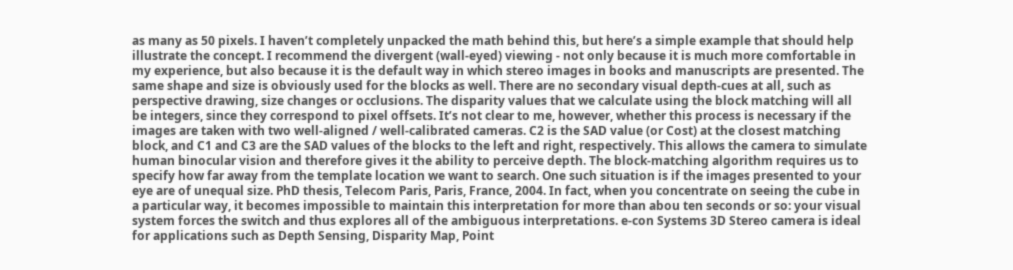as many as 50 pixels. I haven’t completely unpacked the math behind this, but here’s a simple example that should help illustrate the concept. I recommend the divergent (wall-eyed) viewing - not only because it is much more comfortable in my experience, but also because it is the default way in which stereo images in books and manuscripts are presented. The same shape and size is obviously used for the blocks as well. There are no secondary visual depth-cues at all, such as perspective drawing, size changes or occlusions. The disparity values that we calculate using the block matching will all be integers, since they correspond to pixel offsets. It’s not clear to me, however, whether this process is necessary if the images are taken with two well-aligned / well-calibrated cameras. C2 is the SAD value (or Cost) at the closest matching block, and C1 and C3 are the SAD values of the blocks to the left and right, respectively. This allows the camera to simulate human binocular vision and therefore gives it the ability to perceive depth. The block-matching algorithm requires us to specify how far away from the template location we want to search. One such situation is if the images presented to your eye are of unequal size. PhD thesis, Telecom Paris, Paris, France, 2004. In fact, when you concentrate on seeing the cube in a particular way, it becomes impossible to maintain this interpretation for more than abou ten seconds or so: your visual system forces the switch and thus explores all of the ambiguous interpretations. e-con Systems 3D Stereo camera is ideal for applications such as Depth Sensing, Disparity Map, Point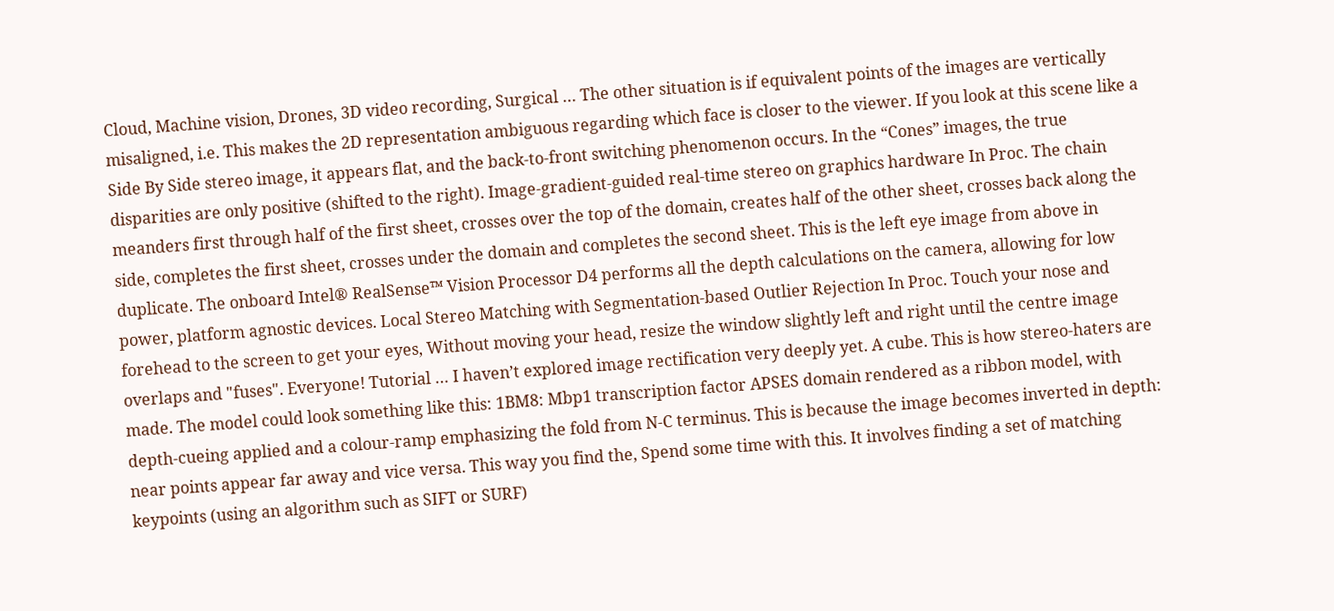Cloud, Machine vision, Drones, 3D video recording, Surgical … The other situation is if equivalent points of the images are vertically misaligned, i.e. This makes the 2D representation ambiguous regarding which face is closer to the viewer. If you look at this scene like a Side By Side stereo image, it appears flat, and the back-to-front switching phenomenon occurs. In the “Cones” images, the true disparities are only positive (shifted to the right). Image-gradient-guided real-time stereo on graphics hardware In Proc. The chain meanders first through half of the first sheet, crosses over the top of the domain, creates half of the other sheet, crosses back along the side, completes the first sheet, crosses under the domain and completes the second sheet. This is the left eye image from above in duplicate. The onboard Intel® RealSense™ Vision Processor D4 performs all the depth calculations on the camera, allowing for low power, platform agnostic devices. Local Stereo Matching with Segmentation-based Outlier Rejection In Proc. Touch your nose and forehead to the screen to get your eyes, Without moving your head, resize the window slightly left and right until the centre image overlaps and "fuses". Everyone! Tutorial … I haven’t explored image rectification very deeply yet. A cube. This is how stereo-haters are made. The model could look something like this: 1BM8: Mbp1 transcription factor APSES domain rendered as a ribbon model, with depth-cueing applied and a colour-ramp emphasizing the fold from N-C terminus. This is because the image becomes inverted in depth: near points appear far away and vice versa. This way you find the, Spend some time with this. It involves finding a set of matching keypoints (using an algorithm such as SIFT or SURF)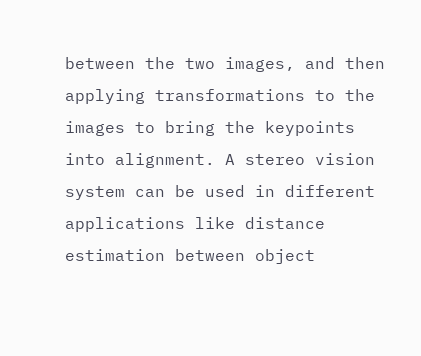between the two images, and then applying transformations to the images to bring the keypoints into alignment. A stereo vision system can be used in different applications like distance estimation between object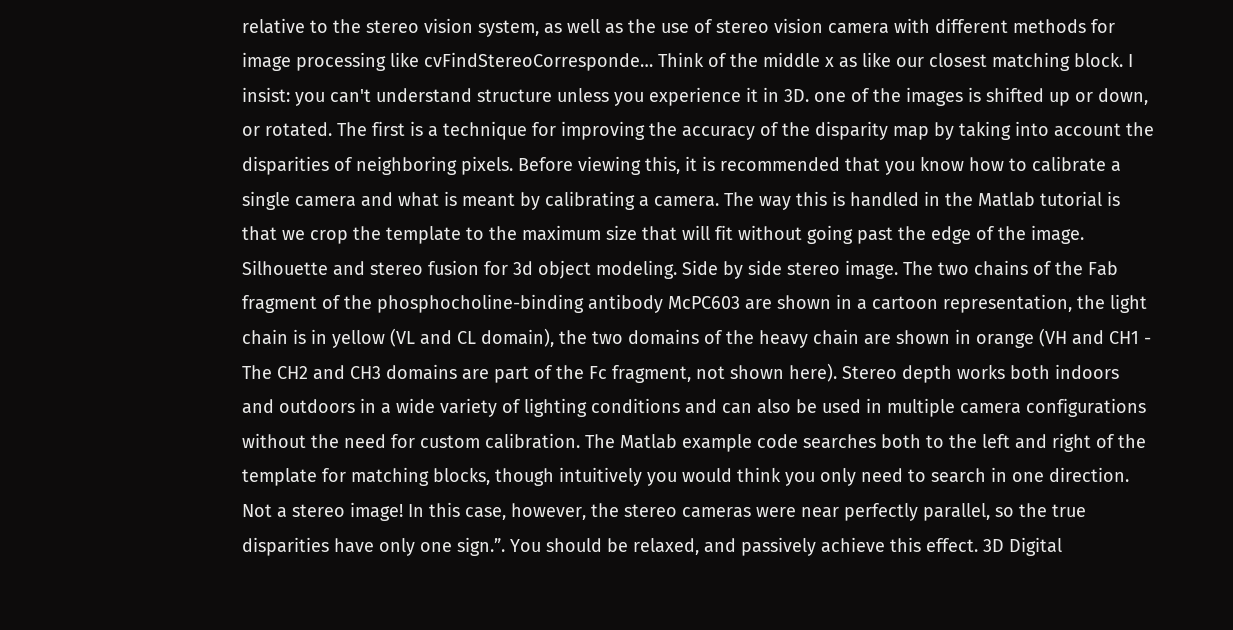relative to the stereo vision system, as well as the use of stereo vision camera with different methods for image processing like cvFindStereoCorresponde… Think of the middle x as like our closest matching block. I insist: you can't understand structure unless you experience it in 3D. one of the images is shifted up or down, or rotated. The first is a technique for improving the accuracy of the disparity map by taking into account the disparities of neighboring pixels. Before viewing this, it is recommended that you know how to calibrate a single camera and what is meant by calibrating a camera. The way this is handled in the Matlab tutorial is that we crop the template to the maximum size that will fit without going past the edge of the image. Silhouette and stereo fusion for 3d object modeling. Side by side stereo image. The two chains of the Fab fragment of the phosphocholine-binding antibody McPC603 are shown in a cartoon representation, the light chain is in yellow (VL and CL domain), the two domains of the heavy chain are shown in orange (VH and CH1 - The CH2 and CH3 domains are part of the Fc fragment, not shown here). Stereo depth works both indoors and outdoors in a wide variety of lighting conditions and can also be used in multiple camera configurations without the need for custom calibration. The Matlab example code searches both to the left and right of the template for matching blocks, though intuitively you would think you only need to search in one direction. Not a stereo image! In this case, however, the stereo cameras were near perfectly parallel, so the true disparities have only one sign.”. You should be relaxed, and passively achieve this effect. 3D Digital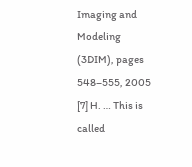Imaging and Modeling (3DIM), pages 548–555, 2005 [7] H. … This is called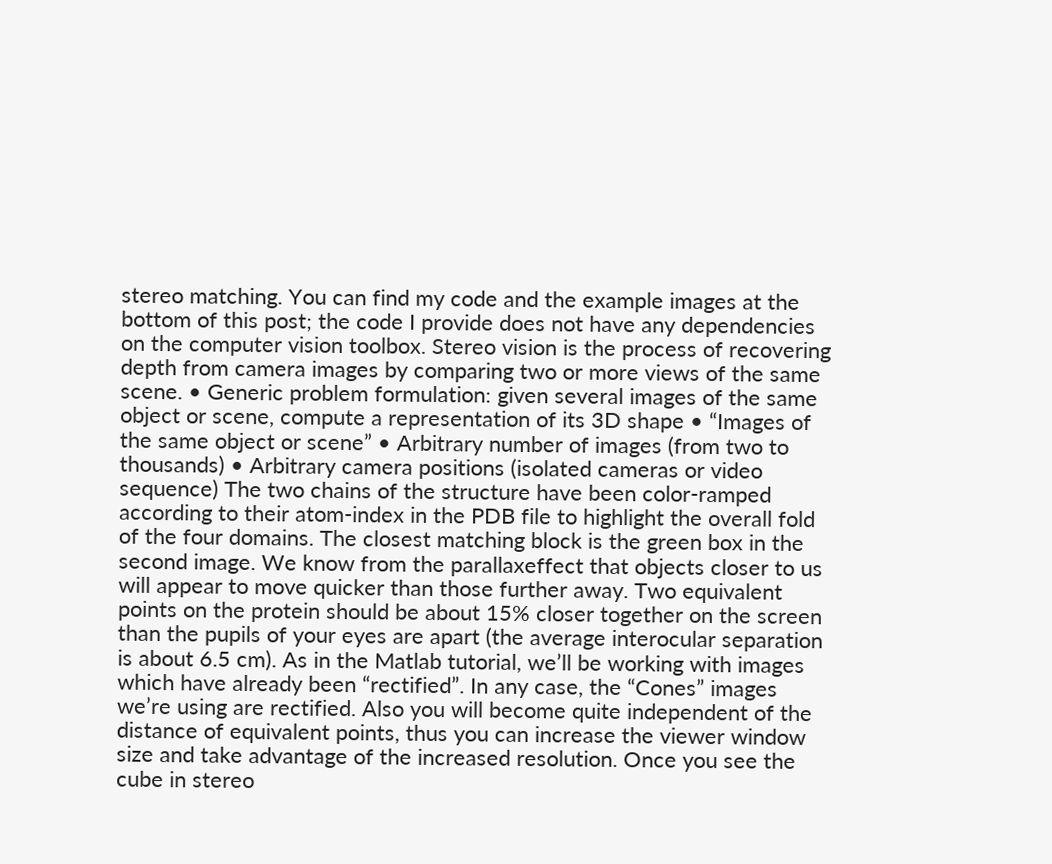stereo matching. You can find my code and the example images at the bottom of this post; the code I provide does not have any dependencies on the computer vision toolbox. Stereo vision is the process of recovering depth from camera images by comparing two or more views of the same scene. • Generic problem formulation: given several images of the same object or scene, compute a representation of its 3D shape • “Images of the same object or scene” • Arbitrary number of images (from two to thousands) • Arbitrary camera positions (isolated cameras or video sequence) The two chains of the structure have been color-ramped according to their atom-index in the PDB file to highlight the overall fold of the four domains. The closest matching block is the green box in the second image. We know from the parallaxeffect that objects closer to us will appear to move quicker than those further away. Two equivalent points on the protein should be about 15% closer together on the screen than the pupils of your eyes are apart (the average interocular separation is about 6.5 cm). As in the Matlab tutorial, we’ll be working with images which have already been “rectified”. In any case, the “Cones” images we’re using are rectified. Also you will become quite independent of the distance of equivalent points, thus you can increase the viewer window size and take advantage of the increased resolution. Once you see the cube in stereo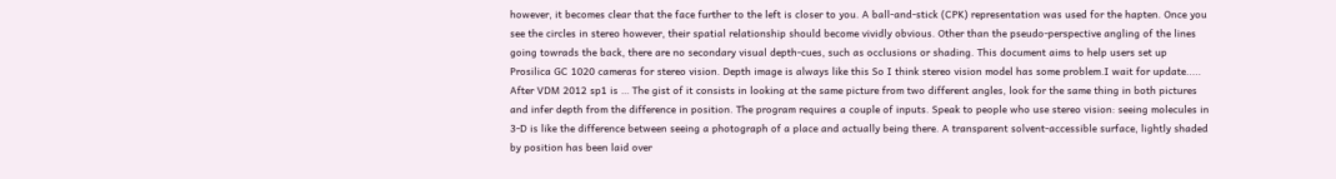however, it becomes clear that the face further to the left is closer to you. A ball-and-stick (CPK) representation was used for the hapten. Once you see the circles in stereo however, their spatial relationship should become vividly obvious. Other than the pseudo-perspective angling of the lines going towrads the back, there are no secondary visual depth-cues, such as occlusions or shading. This document aims to help users set up Prosilica GC 1020 cameras for stereo vision. Depth image is always like this So I think stereo vision model has some problem.I wait for update..... After VDM 2012 sp1 is … The gist of it consists in looking at the same picture from two different angles, look for the same thing in both pictures and infer depth from the difference in position. The program requires a couple of inputs. Speak to people who use stereo vision: seeing molecules in 3-D is like the difference between seeing a photograph of a place and actually being there. A transparent solvent-accessible surface, lightly shaded by position has been laid over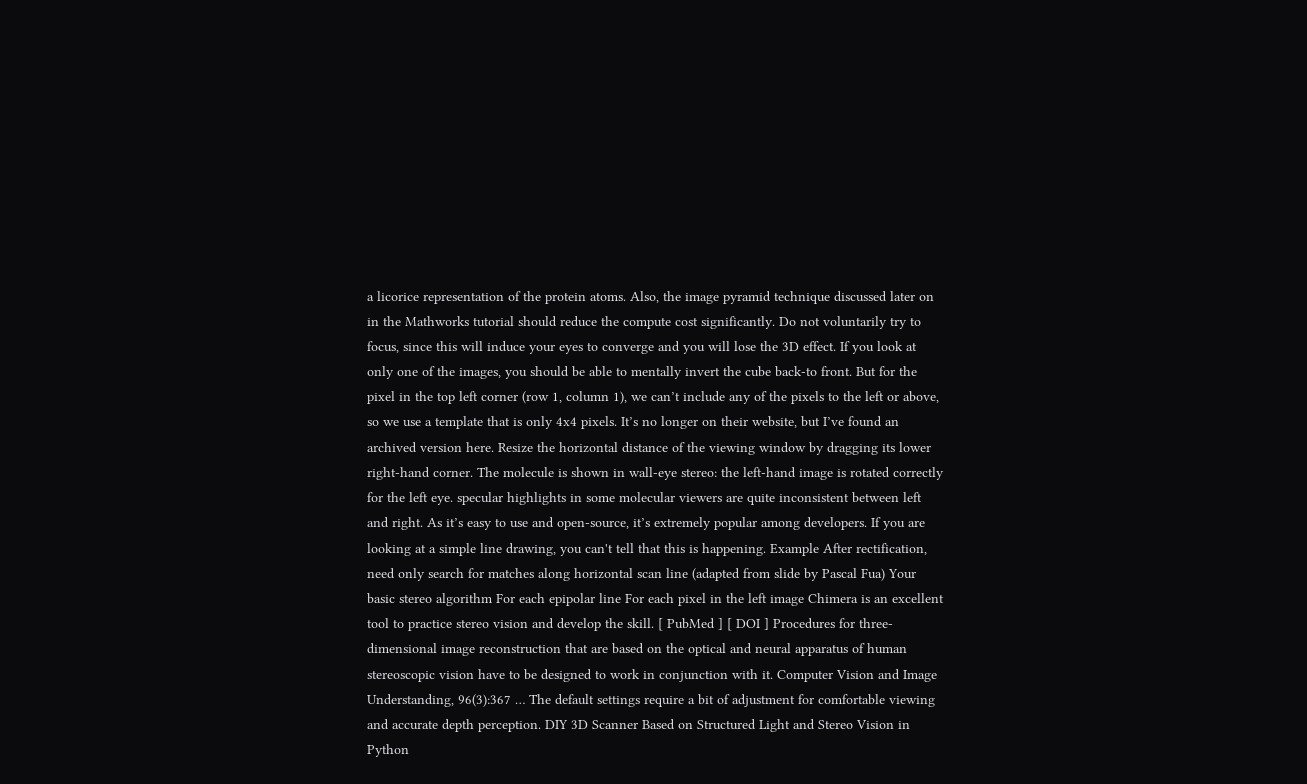a licorice representation of the protein atoms. Also, the image pyramid technique discussed later on in the Mathworks tutorial should reduce the compute cost significantly. Do not voluntarily try to focus, since this will induce your eyes to converge and you will lose the 3D effect. If you look at only one of the images, you should be able to mentally invert the cube back-to front. But for the pixel in the top left corner (row 1, column 1), we can’t include any of the pixels to the left or above, so we use a template that is only 4x4 pixels. It’s no longer on their website, but I’ve found an archived version here. Resize the horizontal distance of the viewing window by dragging its lower right-hand corner. The molecule is shown in wall-eye stereo: the left-hand image is rotated correctly for the left eye. specular highlights in some molecular viewers are quite inconsistent between left and right. As it’s easy to use and open-source, it’s extremely popular among developers. If you are looking at a simple line drawing, you can't tell that this is happening. Example After rectification, need only search for matches along horizontal scan line (adapted from slide by Pascal Fua) Your basic stereo algorithm For each epipolar line For each pixel in the left image Chimera is an excellent tool to practice stereo vision and develop the skill. [ PubMed ] [ DOI ] Procedures for three-dimensional image reconstruction that are based on the optical and neural apparatus of human stereoscopic vision have to be designed to work in conjunction with it. Computer Vision and Image Understanding, 96(3):367 … The default settings require a bit of adjustment for comfortable viewing and accurate depth perception. DIY 3D Scanner Based on Structured Light and Stereo Vision in Python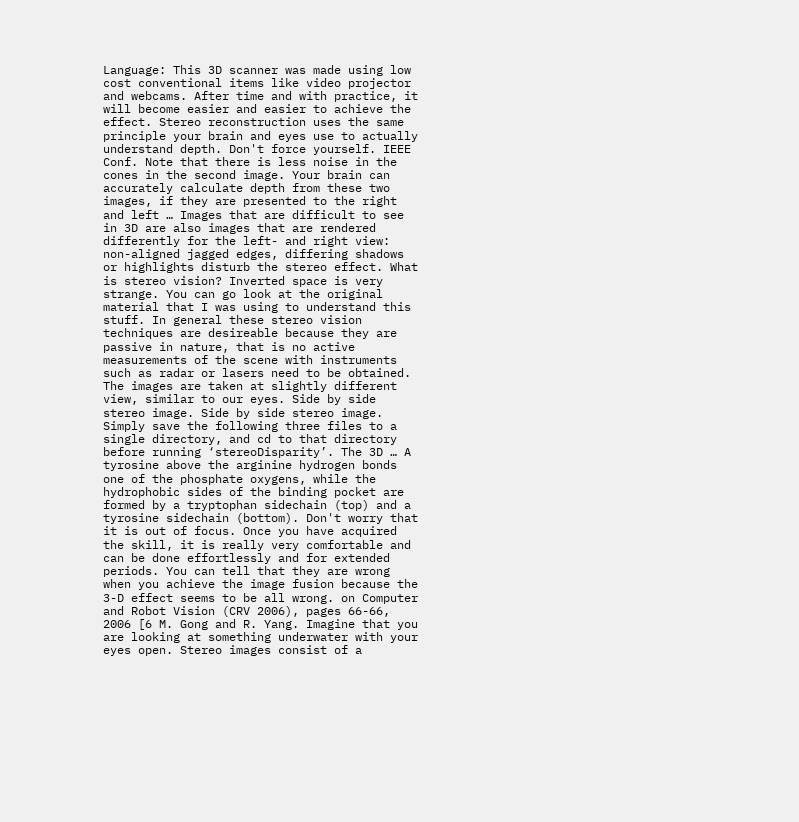Language: This 3D scanner was made using low cost conventional items like video projector and webcams. After time and with practice, it will become easier and easier to achieve the effect. Stereo reconstruction uses the same principle your brain and eyes use to actually understand depth. Don't force yourself. IEEE Conf. Note that there is less noise in the cones in the second image. Your brain can accurately calculate depth from these two images, if they are presented to the right and left … Images that are difficult to see in 3D are also images that are rendered differently for the left- and right view: non-aligned jagged edges, differing shadows or highlights disturb the stereo effect. What is stereo vision? Inverted space is very strange. You can go look at the original material that I was using to understand this stuff. In general these stereo vision techniques are desireable because they are passive in nature, that is no active measurements of the scene with instruments such as radar or lasers need to be obtained. The images are taken at slightly different view, similar to our eyes. Side by side stereo image. Side by side stereo image. Simply save the following three files to a single directory, and cd to that directory before running ‘stereoDisparity’. The 3D … A tyrosine above the arginine hydrogen bonds one of the phosphate oxygens, while the hydrophobic sides of the binding pocket are formed by a tryptophan sidechain (top) and a tyrosine sidechain (bottom). Don't worry that it is out of focus. Once you have acquired the skill, it is really very comfortable and can be done effortlessly and for extended periods. You can tell that they are wrong when you achieve the image fusion because the 3-D effect seems to be all wrong. on Computer and Robot Vision (CRV 2006), pages 66-66, 2006 [6 M. Gong and R. Yang. Imagine that you are looking at something underwater with your eyes open. Stereo images consist of a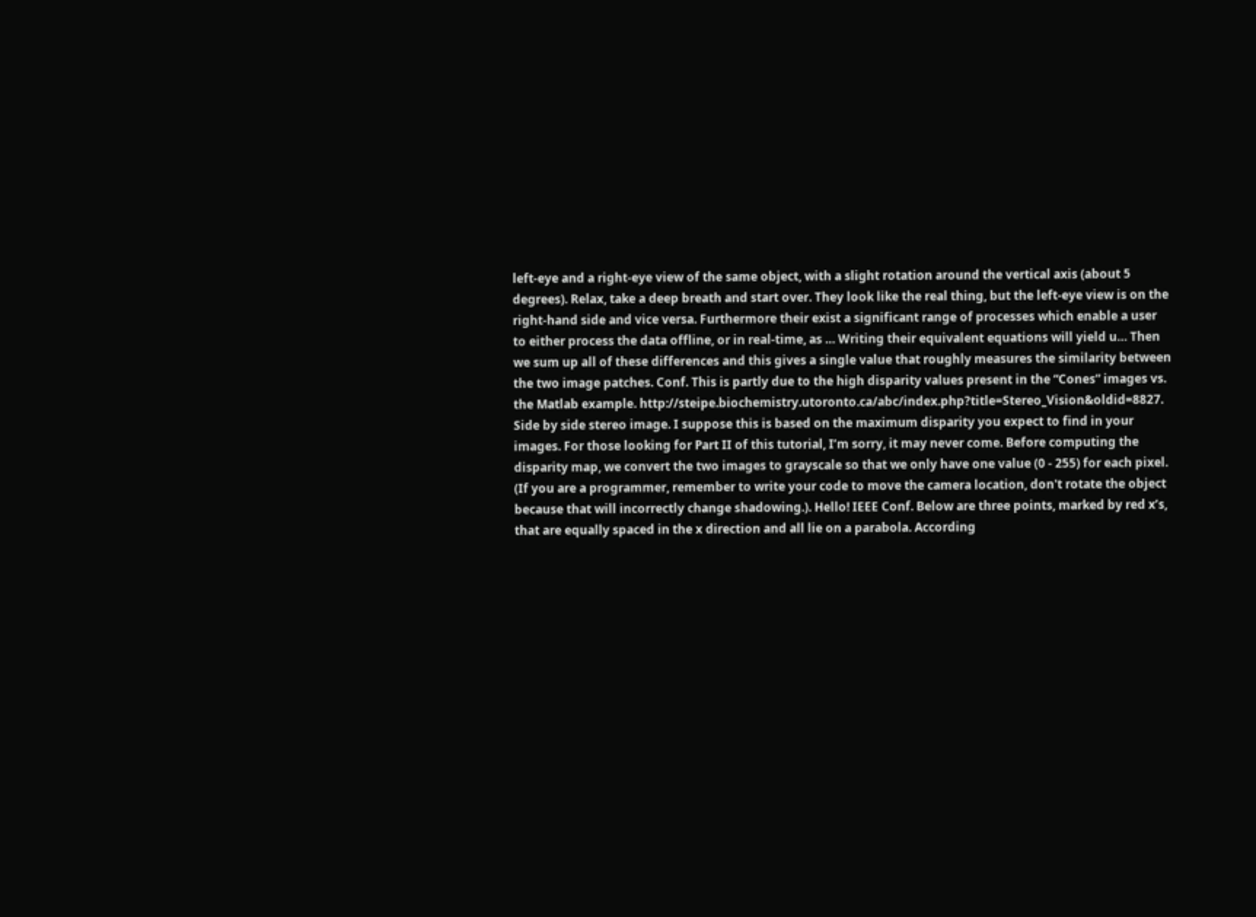left-eye and a right-eye view of the same object, with a slight rotation around the vertical axis (about 5 degrees). Relax, take a deep breath and start over. They look like the real thing, but the left-eye view is on the right-hand side and vice versa. Furthermore their exist a significant range of processes which enable a user to either process the data offline, or in real-time, as … Writing their equivalent equations will yield u… Then we sum up all of these differences and this gives a single value that roughly measures the similarity between the two image patches. Conf. This is partly due to the high disparity values present in the “Cones” images vs. the Matlab example. http://steipe.biochemistry.utoronto.ca/abc/index.php?title=Stereo_Vision&oldid=8827. Side by side stereo image. I suppose this is based on the maximum disparity you expect to find in your images. For those looking for Part II of this tutorial, I’m sorry, it may never come. Before computing the disparity map, we convert the two images to grayscale so that we only have one value (0 - 255) for each pixel. (If you are a programmer, remember to write your code to move the camera location, don't rotate the object because that will incorrectly change shadowing.). Hello! IEEE Conf. Below are three points, marked by red x’s, that are equally spaced in the x direction and all lie on a parabola. According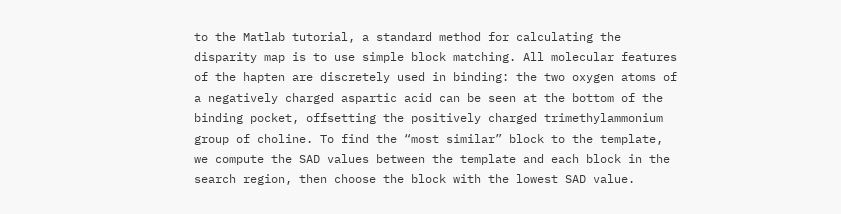to the Matlab tutorial, a standard method for calculating the disparity map is to use simple block matching. All molecular features of the hapten are discretely used in binding: the two oxygen atoms of a negatively charged aspartic acid can be seen at the bottom of the binding pocket, offsetting the positively charged trimethylammonium group of choline. To find the “most similar” block to the template, we compute the SAD values between the template and each block in the search region, then choose the block with the lowest SAD value.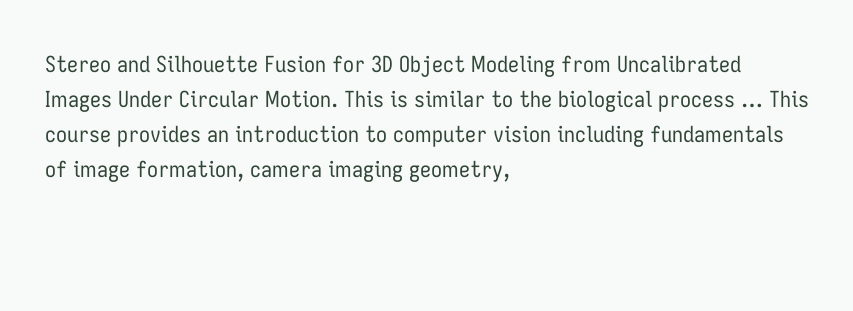Stereo and Silhouette Fusion for 3D Object Modeling from Uncalibrated Images Under Circular Motion. This is similar to the biological process … This course provides an introduction to computer vision including fundamentals of image formation, camera imaging geometry,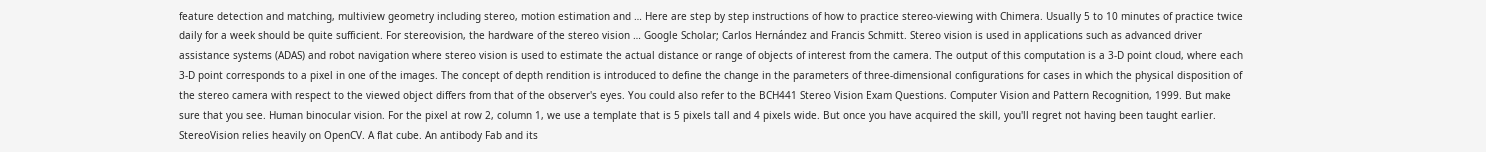feature detection and matching, multiview geometry including stereo, motion estimation and … Here are step by step instructions of how to practice stereo-viewing with Chimera. Usually 5 to 10 minutes of practice twice daily for a week should be quite sufficient. For stereovision, the hardware of the stereo vision … Google Scholar; Carlos Hernández and Francis Schmitt. Stereo vision is used in applications such as advanced driver assistance systems (ADAS) and robot navigation where stereo vision is used to estimate the actual distance or range of objects of interest from the camera. The output of this computation is a 3-D point cloud, where each 3-D point corresponds to a pixel in one of the images. The concept of depth rendition is introduced to define the change in the parameters of three-dimensional configurations for cases in which the physical disposition of the stereo camera with respect to the viewed object differs from that of the observer's eyes. You could also refer to the BCH441 Stereo Vision Exam Questions. Computer Vision and Pattern Recognition, 1999. But make sure that you see. Human binocular vision. For the pixel at row 2, column 1, we use a template that is 5 pixels tall and 4 pixels wide. But once you have acquired the skill, you'll regret not having been taught earlier. StereoVision relies heavily on OpenCV. A flat cube. An antibody Fab and its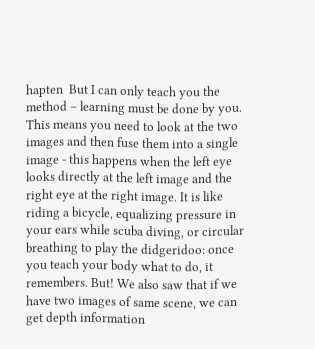hapten  But I can only teach you the method – learning must be done by you. This means you need to look at the two images and then fuse them into a single image - this happens when the left eye looks directly at the left image and the right eye at the right image. It is like riding a bicycle, equalizing pressure in your ears while scuba diving, or circular breathing to play the didgeridoo: once you teach your body what to do, it remembers. But! We also saw that if we have two images of same scene, we can get depth information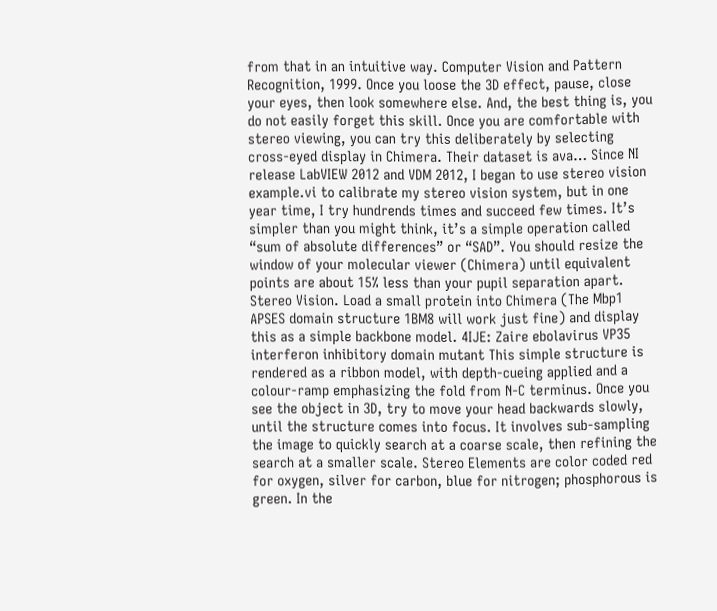from that in an intuitive way. Computer Vision and Pattern Recognition, 1999. Once you loose the 3D effect, pause, close your eyes, then look somewhere else. And, the best thing is, you do not easily forget this skill. Once you are comfortable with stereo viewing, you can try this deliberately by selecting cross-eyed display in Chimera. Their dataset is ava… Since NI release LabVIEW 2012 and VDM 2012, I began to use stereo vision example.vi to calibrate my stereo vision system, but in one year time, I try hundrends times and succeed few times. It’s simpler than you might think, it’s a simple operation called “sum of absolute differences” or “SAD”. You should resize the window of your molecular viewer (Chimera) until equivalent points are about 15% less than your pupil separation apart. Stereo Vision. Load a small protein into Chimera (The Mbp1 APSES domain structure 1BM8 will work just fine) and display this as a simple backbone model. 4IJE: Zaire ebolavirus VP35 interferon inhibitory domain mutant This simple structure is rendered as a ribbon model, with depth-cueing applied and a colour-ramp emphasizing the fold from N-C terminus. Once you see the object in 3D, try to move your head backwards slowly, until the structure comes into focus. It involves sub-sampling the image to quickly search at a coarse scale, then refining the search at a smaller scale. Stereo Elements are color coded red for oxygen, silver for carbon, blue for nitrogen; phosphorous is green. In the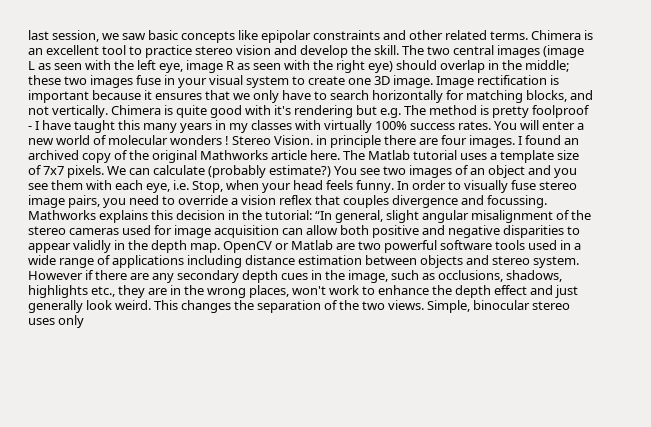last session, we saw basic concepts like epipolar constraints and other related terms. Chimera is an excellent tool to practice stereo vision and develop the skill. The two central images (image L as seen with the left eye, image R as seen with the right eye) should overlap in the middle; these two images fuse in your visual system to create one 3D image. Image rectification is important because it ensures that we only have to search horizontally for matching blocks, and not vertically. Chimera is quite good with it's rendering but e.g. The method is pretty foolproof - I have taught this many years in my classes with virtually 100% success rates. You will enter a new world of molecular wonders ! Stereo Vision. in principle there are four images. I found an archived copy of the original Mathworks article here. The Matlab tutorial uses a template size of 7x7 pixels. We can calculate (probably estimate?) You see two images of an object and you see them with each eye, i.e. Stop, when your head feels funny. In order to visually fuse stereo image pairs, you need to override a vision reflex that couples divergence and focussing. Mathworks explains this decision in the tutorial: “In general, slight angular misalignment of the stereo cameras used for image acquisition can allow both positive and negative disparities to appear validly in the depth map. OpenCV or Matlab are two powerful software tools used in a wide range of applications including distance estimation between objects and stereo system. However if there are any secondary depth cues in the image, such as occlusions, shadows, highlights etc., they are in the wrong places, won't work to enhance the depth effect and just generally look weird. This changes the separation of the two views. Simple, binocular stereo uses only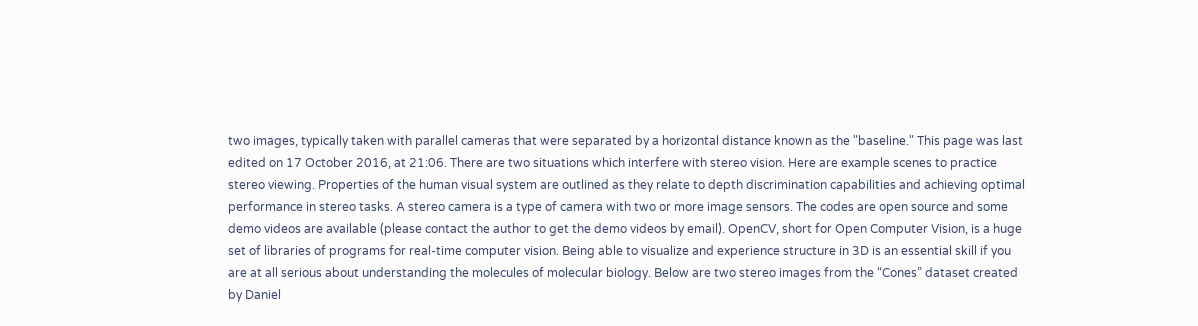two images, typically taken with parallel cameras that were separated by a horizontal distance known as the "baseline." This page was last edited on 17 October 2016, at 21:06. There are two situations which interfere with stereo vision. Here are example scenes to practice stereo viewing. Properties of the human visual system are outlined as they relate to depth discrimination capabilities and achieving optimal performance in stereo tasks. A stereo camera is a type of camera with two or more image sensors. The codes are open source and some demo videos are available (please contact the author to get the demo videos by email). OpenCV, short for Open Computer Vision, is a huge set of libraries of programs for real-time computer vision. Being able to visualize and experience structure in 3D is an essential skill if you are at all serious about understanding the molecules of molecular biology. Below are two stereo images from the “Cones” dataset created by Daniel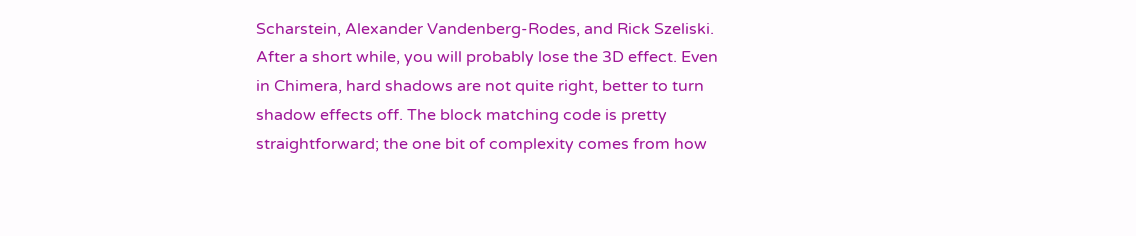Scharstein, Alexander Vandenberg-Rodes, and Rick Szeliski. After a short while, you will probably lose the 3D effect. Even in Chimera, hard shadows are not quite right, better to turn shadow effects off. The block matching code is pretty straightforward; the one bit of complexity comes from how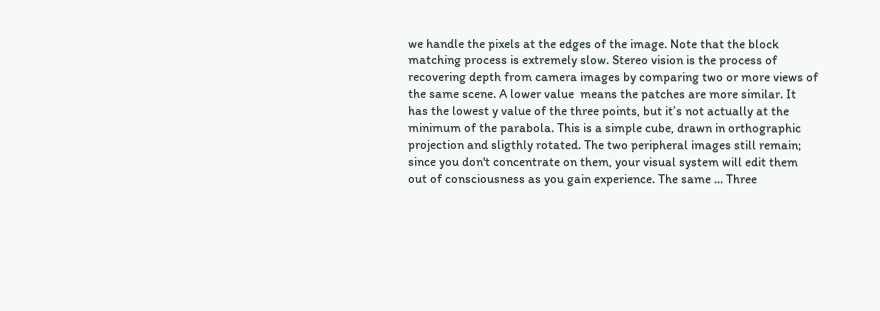we handle the pixels at the edges of the image. Note that the block matching process is extremely slow. Stereo vision is the process of recovering depth from camera images by comparing two or more views of the same scene. A lower value  means the patches are more similar. It has the lowest y value of the three points, but it’s not actually at the minimum of the parabola. This is a simple cube, drawn in orthographic projection and sligthly rotated. The two peripheral images still remain; since you don't concentrate on them, your visual system will edit them out of consciousness as you gain experience. The same … Three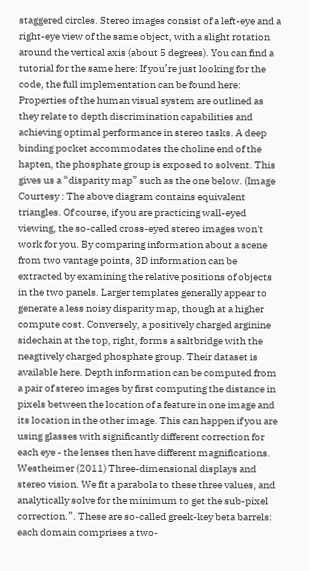staggered circles. Stereo images consist of a left-eye and a right-eye view of the same object, with a slight rotation around the vertical axis (about 5 degrees). You can find a tutorial for the same here: If you’re just looking for the code, the full implementation can be found here: Properties of the human visual system are outlined as they relate to depth discrimination capabilities and achieving optimal performance in stereo tasks. A deep binding pocket accommodates the choline end of the hapten, the phosphate group is exposed to solvent. This gives us a “disparity map” such as the one below. (Image Courtesy : The above diagram contains equivalent triangles. Of course, if you are practicing wall-eyed viewing, the so-called cross-eyed stereo images won't work for you. By comparing information about a scene from two vantage points, 3D information can be extracted by examining the relative positions of objects in the two panels. Larger templates generally appear to generate a less noisy disparity map, though at a higher compute cost. Conversely, a positively charged arginine sidechain at the top, right, forms a saltbridge with the neagtively charged phosphate group. Their dataset is available here. Depth information can be computed from a pair of stereo images by first computing the distance in pixels between the location of a feature in one image and its location in the other image. This can happen if you are using glasses with significantly different correction for each eye - the lenses then have different magnifications. Westheimer (2011) Three-dimensional displays and stereo vision. We fit a parabola to these three values, and analytically solve for the minimum to get the sub-pixel correction.”. These are so-called greek-key beta barrels: each domain comprises a two-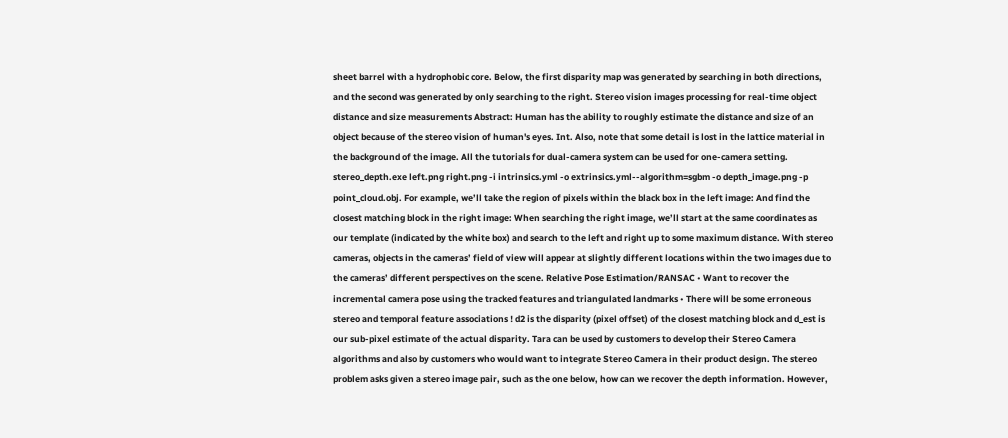sheet barrel with a hydrophobic core. Below, the first disparity map was generated by searching in both directions, and the second was generated by only searching to the right. Stereo vision images processing for real-time object distance and size measurements Abstract: Human has the ability to roughly estimate the distance and size of an object because of the stereo vision of human's eyes. Int. Also, note that some detail is lost in the lattice material in the background of the image. All the tutorials for dual-camera system can be used for one-camera setting. stereo_depth.exe left.png right.png -i intrinsics.yml -o extrinsics.yml--algorithm=sgbm -o depth_image.png -p point_cloud.obj. For example, we’ll take the region of pixels within the black box in the left image: And find the closest matching block in the right image: When searching the right image, we’ll start at the same coordinates as our template (indicated by the white box) and search to the left and right up to some maximum distance. With stereo cameras, objects in the cameras’ field of view will appear at slightly different locations within the two images due to the cameras’ different perspectives on the scene. Relative Pose Estimation/RANSAC • Want to recover the incremental camera pose using the tracked features and triangulated landmarks • There will be some erroneous stereo and temporal feature associations ! d2 is the disparity (pixel offset) of the closest matching block and d_est is our sub-pixel estimate of the actual disparity. Tara can be used by customers to develop their Stereo Camera algorithms and also by customers who would want to integrate Stereo Camera in their product design. The stereo problem asks given a stereo image pair, such as the one below, how can we recover the depth information. However,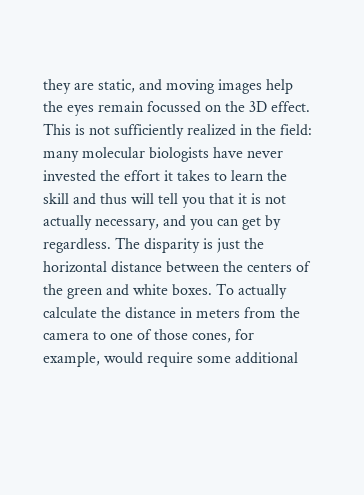they are static, and moving images help the eyes remain focussed on the 3D effect. This is not sufficiently realized in the field: many molecular biologists have never invested the effort it takes to learn the skill and thus will tell you that it is not actually necessary, and you can get by regardless. The disparity is just the horizontal distance between the centers of the green and white boxes. To actually calculate the distance in meters from the camera to one of those cones, for example, would require some additional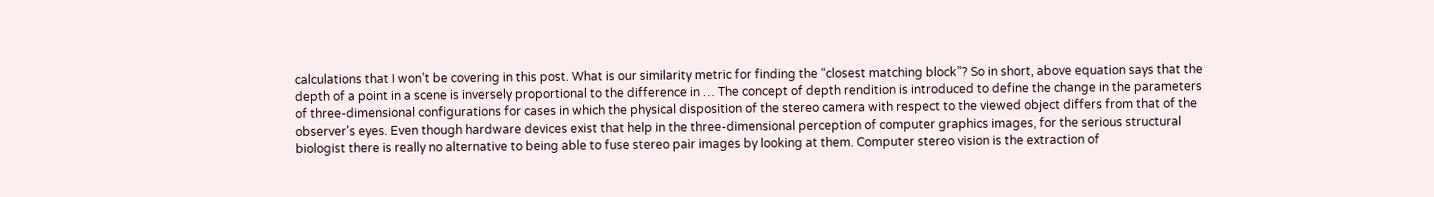calculations that I won’t be covering in this post. What is our similarity metric for finding the “closest matching block”? So in short, above equation says that the depth of a point in a scene is inversely proportional to the difference in … The concept of depth rendition is introduced to define the change in the parameters of three-dimensional configurations for cases in which the physical disposition of the stereo camera with respect to the viewed object differs from that of the observer's eyes. Even though hardware devices exist that help in the three-dimensional perception of computer graphics images, for the serious structural biologist there is really no alternative to being able to fuse stereo pair images by looking at them. Computer stereo vision is the extraction of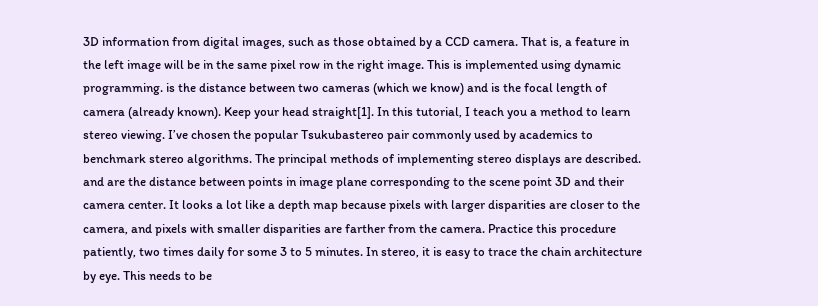3D information from digital images, such as those obtained by a CCD camera. That is, a feature in the left image will be in the same pixel row in the right image. This is implemented using dynamic programming. is the distance between two cameras (which we know) and is the focal length of camera (already known). Keep your head straight[1]. In this tutorial, I teach you a method to learn stereo viewing. I’ve chosen the popular Tsukubastereo pair commonly used by academics to benchmark stereo algorithms. The principal methods of implementing stereo displays are described. and are the distance between points in image plane corresponding to the scene point 3D and their camera center. It looks a lot like a depth map because pixels with larger disparities are closer to the camera, and pixels with smaller disparities are farther from the camera. Practice this procedure patiently, two times daily for some 3 to 5 minutes. In stereo, it is easy to trace the chain architecture by eye. This needs to be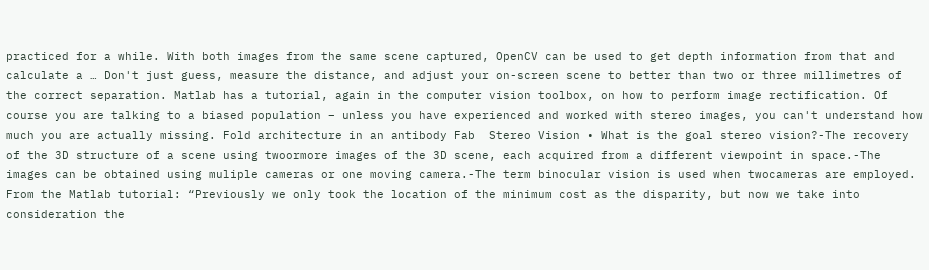practiced for a while. With both images from the same scene captured, OpenCV can be used to get depth information from that and calculate a … Don't just guess, measure the distance, and adjust your on-screen scene to better than two or three millimetres of the correct separation. Matlab has a tutorial, again in the computer vision toolbox, on how to perform image rectification. Of course you are talking to a biased population – unless you have experienced and worked with stereo images, you can't understand how much you are actually missing. Fold architecture in an antibody Fab  Stereo Vision • What is the goal stereo vision?-The recovery of the 3D structure of a scene using twoormore images of the 3D scene, each acquired from a different viewpoint in space.-The images can be obtained using muliple cameras or one moving camera.-The term binocular vision is used when twocameras are employed. From the Matlab tutorial: “Previously we only took the location of the minimum cost as the disparity, but now we take into consideration the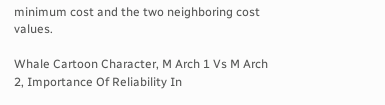minimum cost and the two neighboring cost values.

Whale Cartoon Character, M Arch 1 Vs M Arch 2, Importance Of Reliability In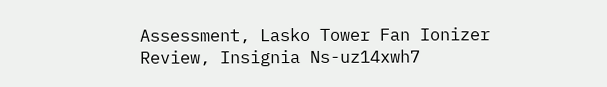Assessment, Lasko Tower Fan Ionizer Review, Insignia Ns-uz14xwh7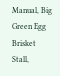Manual, Big Green Egg Brisket Stall,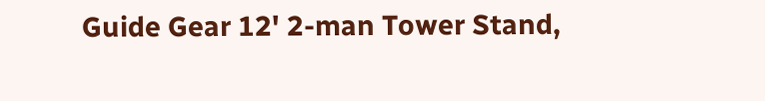Guide Gear 12' 2-man Tower Stand,